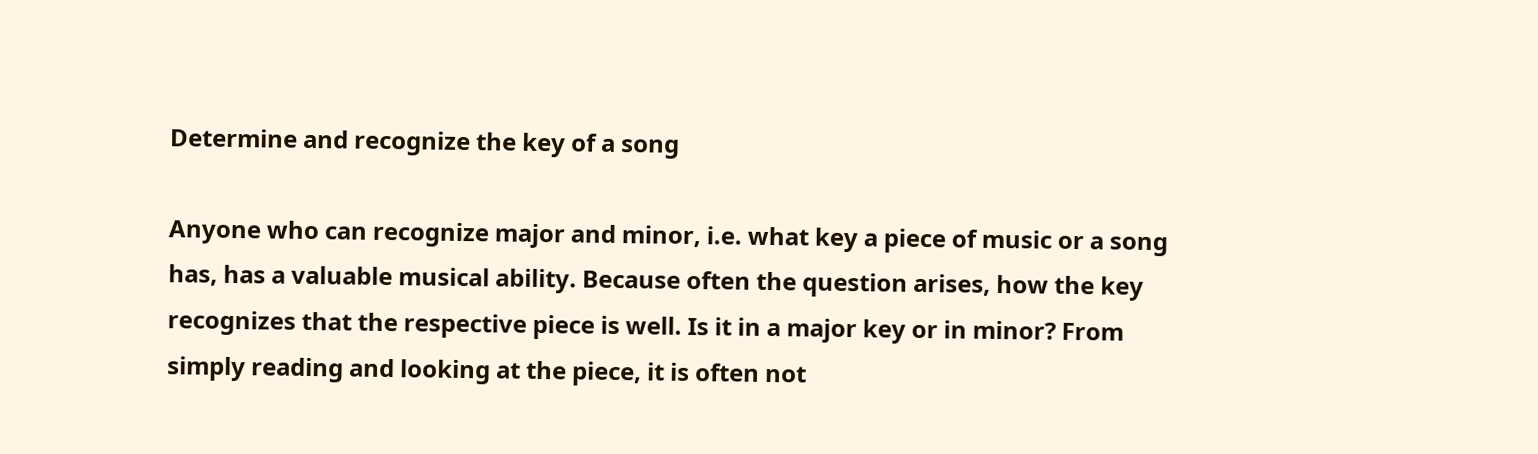Determine and recognize the key of a song

Anyone who can recognize major and minor, i.e. what key a piece of music or a song has, has a valuable musical ability. Because often the question arises, how the key recognizes that the respective piece is well. Is it in a major key or in minor? From simply reading and looking at the piece, it is often not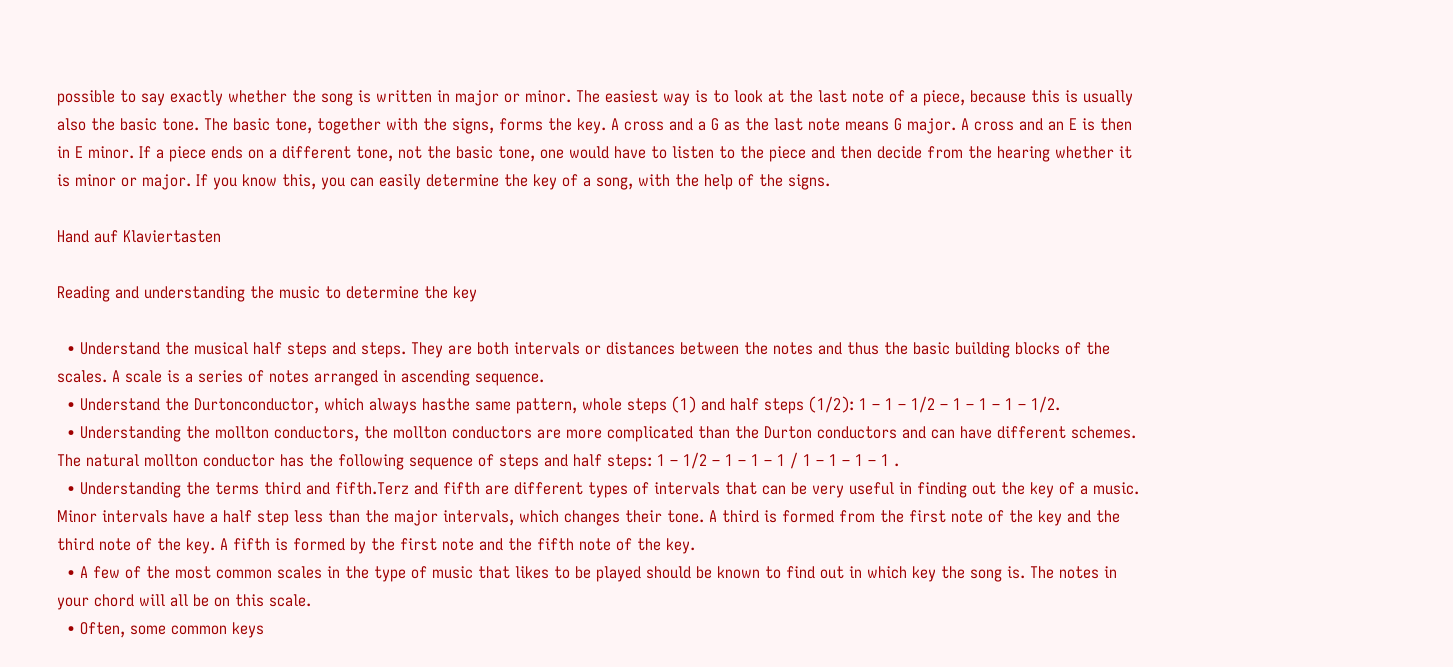possible to say exactly whether the song is written in major or minor. The easiest way is to look at the last note of a piece, because this is usually also the basic tone. The basic tone, together with the signs, forms the key. A cross and a G as the last note means G major. A cross and an E is then in E minor. If a piece ends on a different tone, not the basic tone, one would have to listen to the piece and then decide from the hearing whether it is minor or major. If you know this, you can easily determine the key of a song, with the help of the signs.

Hand auf Klaviertasten

Reading and understanding the music to determine the key

  • Understand the musical half steps and steps. They are both intervals or distances between the notes and thus the basic building blocks of the scales. A scale is a series of notes arranged in ascending sequence.
  • Understand the Durtonconductor, which always hasthe same pattern, whole steps (1) and half steps (1/2): 1 – 1 – 1/2 – 1 – 1 – 1 – 1/2.
  • Understanding the mollton conductors, the mollton conductors are more complicated than the Durton conductors and can have different schemes. The natural mollton conductor has the following sequence of steps and half steps: 1 – 1/2 – 1 – 1 – 1 / 1 – 1 – 1 – 1 .
  • Understanding the terms third and fifth.Terz and fifth are different types of intervals that can be very useful in finding out the key of a music. Minor intervals have a half step less than the major intervals, which changes their tone. A third is formed from the first note of the key and the third note of the key. A fifth is formed by the first note and the fifth note of the key.
  • A few of the most common scales in the type of music that likes to be played should be known to find out in which key the song is. The notes in your chord will all be on this scale.
  • Often, some common keys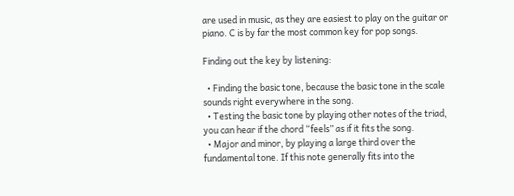are used in music, as they are easiest to play on the guitar or piano. C is by far the most common key for pop songs.

Finding out the key by listening:

  • Finding the basic tone, because the basic tone in the scale sounds right everywhere in the song.
  • Testing the basic tone by playing other notes of the triad, you can hear if the chord “feels” as if it fits the song.
  • Major and minor, by playing a large third over the fundamental tone. If this note generally fits into the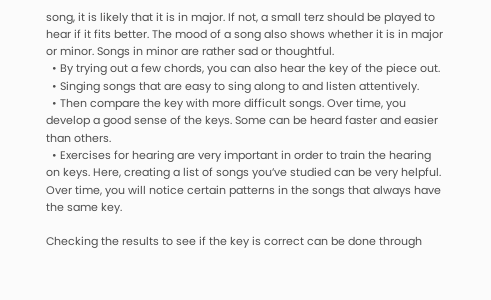song, it is likely that it is in major. If not, a small terz should be played to hear if it fits better. The mood of a song also shows whether it is in major or minor. Songs in minor are rather sad or thoughtful.
  • By trying out a few chords, you can also hear the key of the piece out.
  • Singing songs that are easy to sing along to and listen attentively.
  • Then compare the key with more difficult songs. Over time, you develop a good sense of the keys. Some can be heard faster and easier than others.
  • Exercises for hearing are very important in order to train the hearing on keys. Here, creating a list of songs you’ve studied can be very helpful. Over time, you will notice certain patterns in the songs that always have the same key.

Checking the results to see if the key is correct can be done through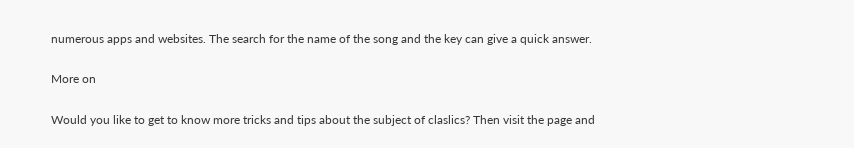numerous apps and websites. The search for the name of the song and the key can give a quick answer.

More on

Would you like to get to know more tricks and tips about the subject of claslics? Then visit the page and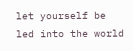let yourself be led into the world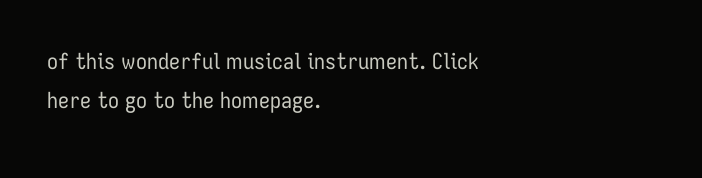of this wonderful musical instrument. Click here to go to the homepage.